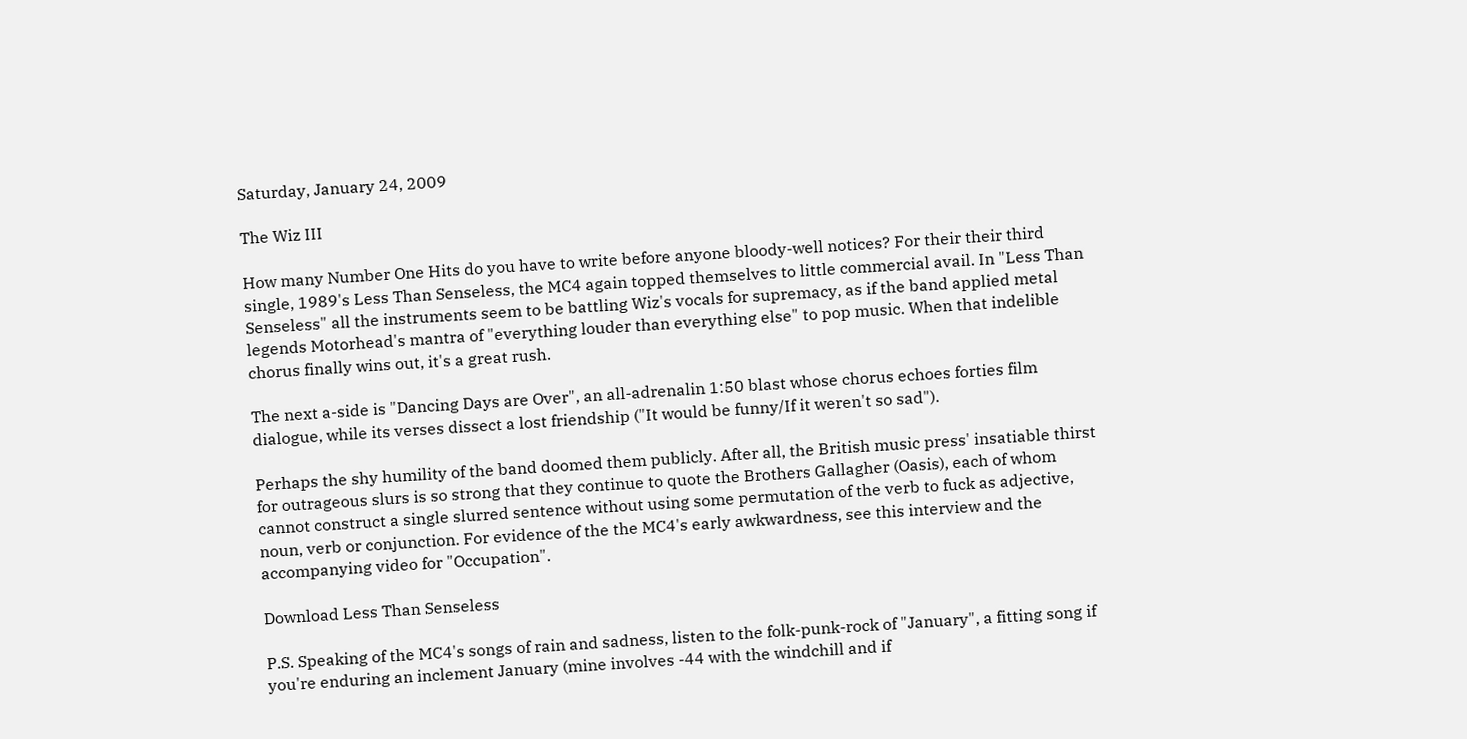Saturday, January 24, 2009

The Wiz III

How many Number One Hits do you have to write before anyone bloody-well notices? For their their third single, 1989's Less Than Senseless, the MC4 again topped themselves to little commercial avail. In "Less Than Senseless" all the instruments seem to be battling Wiz's vocals for supremacy, as if the band applied metal legends Motorhead's mantra of "everything louder than everything else" to pop music. When that indelible chorus finally wins out, it's a great rush.

The next a-side is "Dancing Days are Over", an all-adrenalin 1:50 blast whose chorus echoes forties film dialogue, while its verses dissect a lost friendship ("It would be funny/If it weren't so sad").

Perhaps the shy humility of the band doomed them publicly. After all, the British music press' insatiable thirst for outrageous slurs is so strong that they continue to quote the Brothers Gallagher (Oasis), each of whom cannot construct a single slurred sentence without using some permutation of the verb to fuck as adjective, noun, verb or conjunction. For evidence of the the MC4's early awkwardness, see this interview and the accompanying video for "Occupation".

Download Less Than Senseless

P.S. Speaking of the MC4's songs of rain and sadness, listen to the folk-punk-rock of "January", a fitting song if you're enduring an inclement January (mine involves -44 with the windchill and if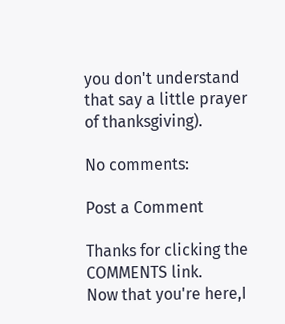you don't understand that say a little prayer of thanksgiving).

No comments:

Post a Comment

Thanks for clicking the COMMENTS link.
Now that you're here,I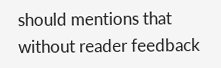should mentions that
without reader feedback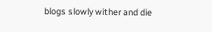blogs slowly wither and die